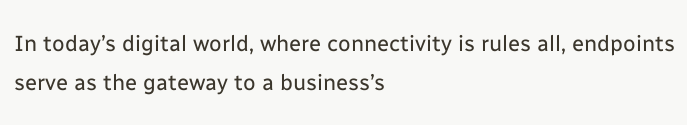In today’s digital world, where connectivity is rules all, endpoints serve as the gateway to a business’s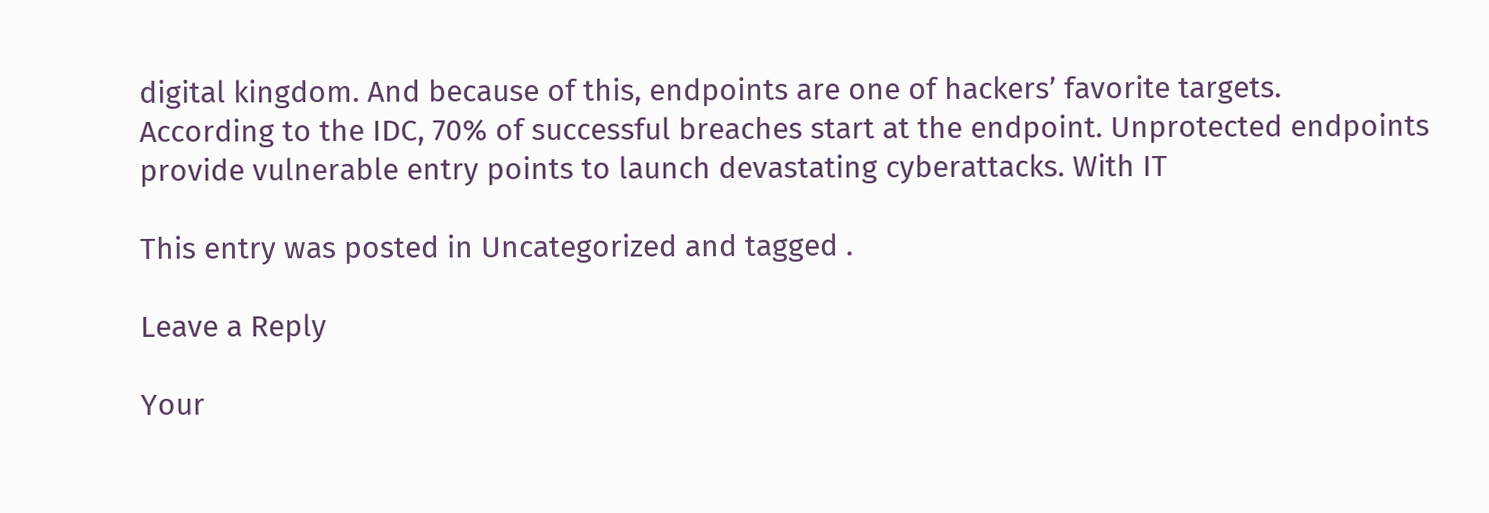digital kingdom. And because of this, endpoints are one of hackers’ favorite targets.
According to the IDC, 70% of successful breaches start at the endpoint. Unprotected endpoints provide vulnerable entry points to launch devastating cyberattacks. With IT

This entry was posted in Uncategorized and tagged .

Leave a Reply

Your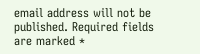email address will not be published. Required fields are marked *